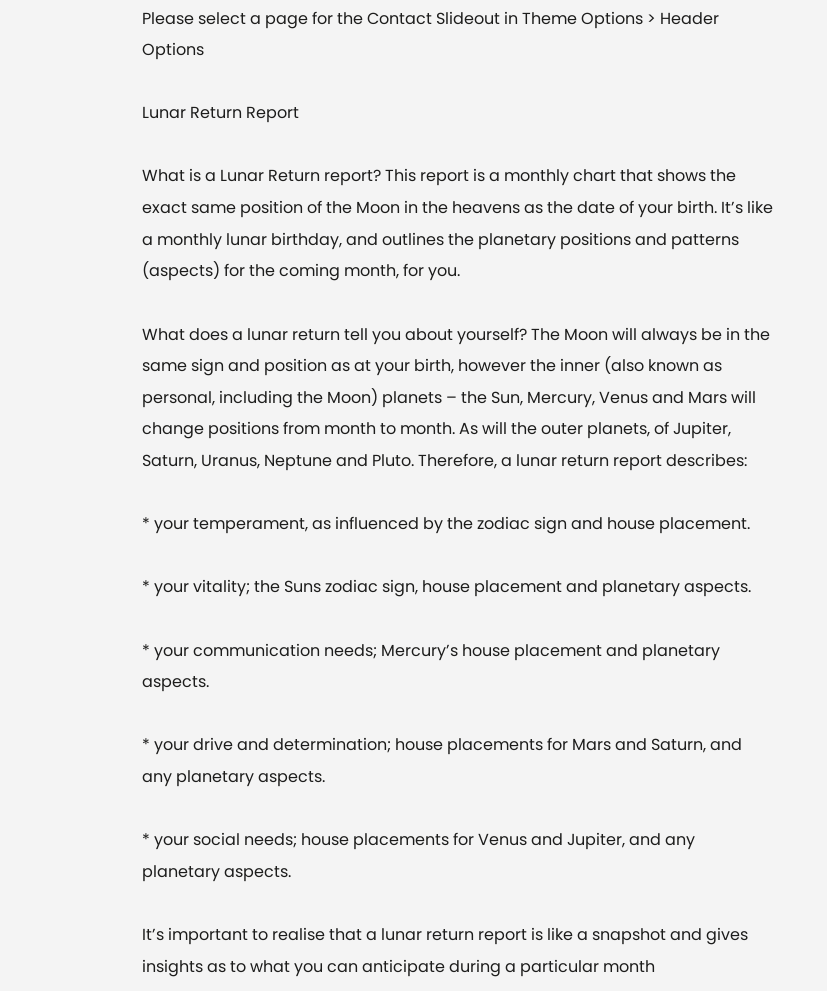Please select a page for the Contact Slideout in Theme Options > Header Options

Lunar Return Report

What is a Lunar Return report? This report is a monthly chart that shows the exact same position of the Moon in the heavens as the date of your birth. It’s like a monthly lunar birthday, and outlines the planetary positions and patterns (aspects) for the coming month, for you.

What does a lunar return tell you about yourself? The Moon will always be in the same sign and position as at your birth, however the inner (also known as personal, including the Moon) planets – the Sun, Mercury, Venus and Mars will change positions from month to month. As will the outer planets, of Jupiter, Saturn, Uranus, Neptune and Pluto. Therefore, a lunar return report describes:

* your temperament, as influenced by the zodiac sign and house placement.

* your vitality; the Suns zodiac sign, house placement and planetary aspects.

* your communication needs; Mercury’s house placement and planetary aspects.

* your drive and determination; house placements for Mars and Saturn, and any planetary aspects.

* your social needs; house placements for Venus and Jupiter, and any planetary aspects.

It’s important to realise that a lunar return report is like a snapshot and gives insights as to what you can anticipate during a particular month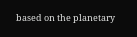based on the planetary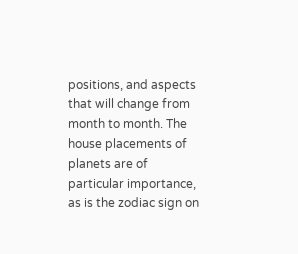positions, and aspects that will change from month to month. The house placements of planets are of particular importance, as is the zodiac sign on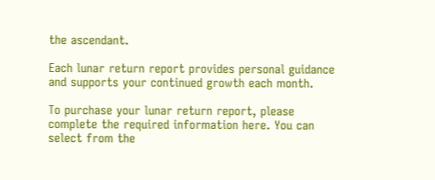the ascendant.

Each lunar return report provides personal guidance and supports your continued growth each month.

To purchase your lunar return report, please complete the required information here. You can select from the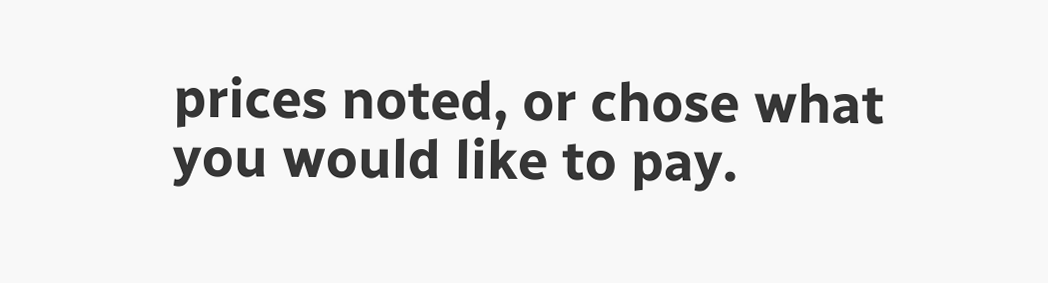prices noted, or chose what you would like to pay.